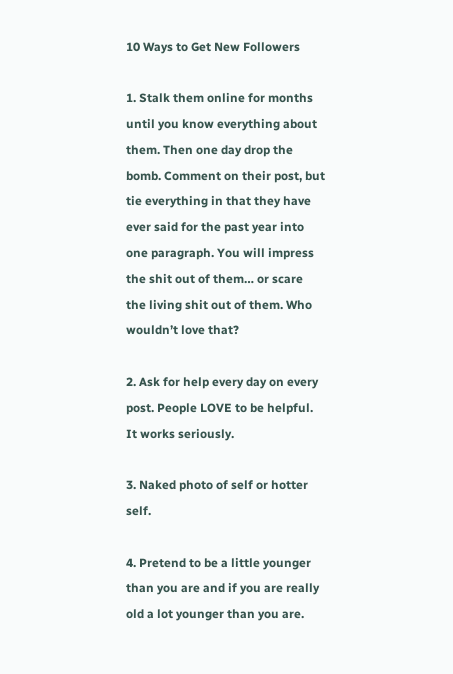10 Ways to Get New Followers

1. Stalk them online for months until you know everything about them. Then one day drop the bomb. Comment on their post, but tie everything in that they have ever said for the past year into one paragraph. You will impress the shit out of them… or scare the living shit out of them. Who wouldn’t love that?

2. Ask for help every day on every post. People LOVE to be helpful. It works seriously.

3. Naked photo of self or hotter self.

4. Pretend to be a little younger than you are and if you are really old a lot younger than you are.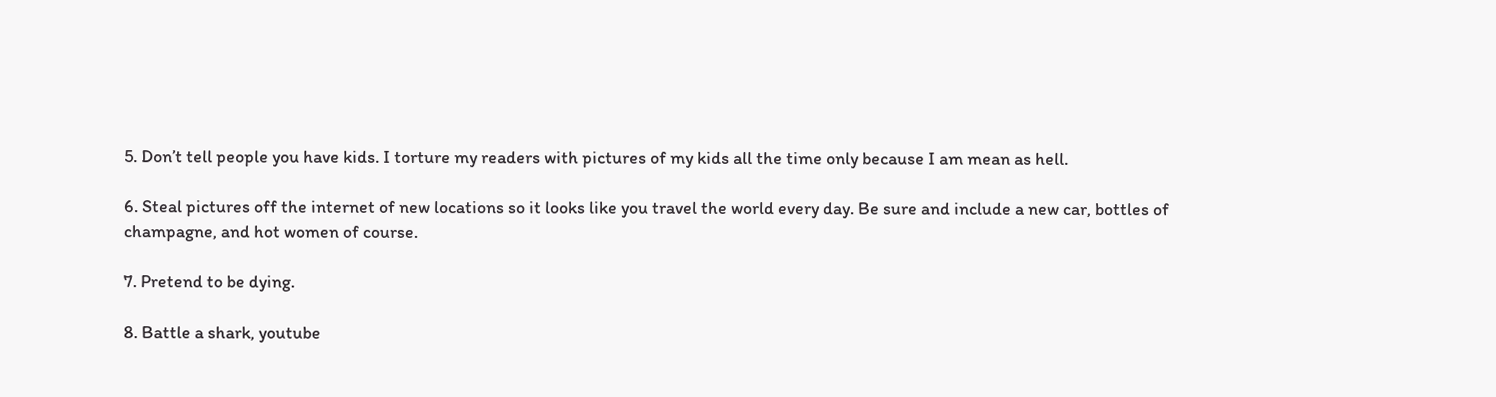5. Don’t tell people you have kids. I torture my readers with pictures of my kids all the time only because I am mean as hell.

6. Steal pictures off the internet of new locations so it looks like you travel the world every day. Be sure and include a new car, bottles of champagne, and hot women of course.

7. Pretend to be dying.

8. Battle a shark, youtube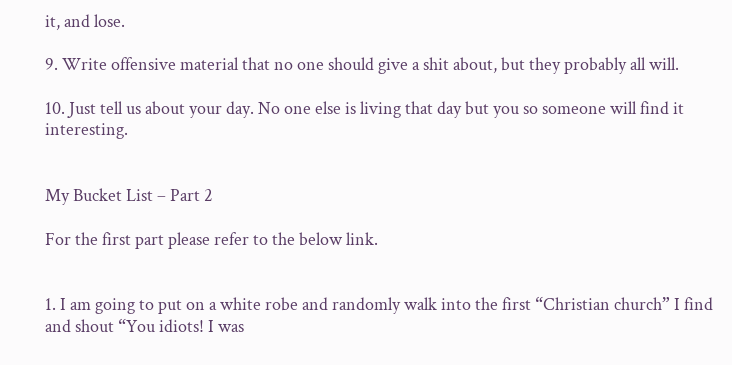it, and lose.

9. Write offensive material that no one should give a shit about, but they probably all will.

10. Just tell us about your day. No one else is living that day but you so someone will find it interesting.


My Bucket List – Part 2

For the first part please refer to the below link.


1. I am going to put on a white robe and randomly walk into the first “Christian church” I find and shout “You idiots! I was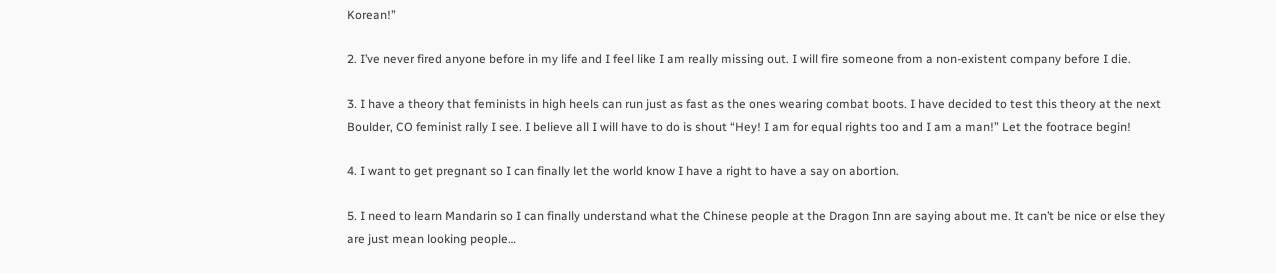Korean!”

2. I’ve never fired anyone before in my life and I feel like I am really missing out. I will fire someone from a non-existent company before I die.

3. I have a theory that feminists in high heels can run just as fast as the ones wearing combat boots. I have decided to test this theory at the next Boulder, CO feminist rally I see. I believe all I will have to do is shout “Hey! I am for equal rights too and I am a man!” Let the footrace begin!

4. I want to get pregnant so I can finally let the world know I have a right to have a say on abortion.

5. I need to learn Mandarin so I can finally understand what the Chinese people at the Dragon Inn are saying about me. It can’t be nice or else they are just mean looking people…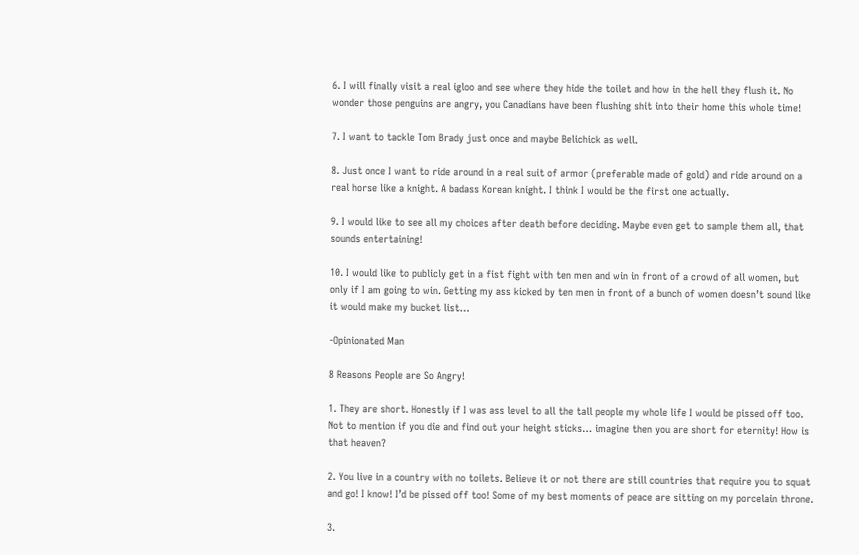6. I will finally visit a real igloo and see where they hide the toilet and how in the hell they flush it. No wonder those penguins are angry, you Canadians have been flushing shit into their home this whole time!

7. I want to tackle Tom Brady just once and maybe Belichick as well.

8. Just once I want to ride around in a real suit of armor (preferable made of gold) and ride around on a real horse like a knight. A badass Korean knight. I think I would be the first one actually.

9. I would like to see all my choices after death before deciding. Maybe even get to sample them all, that sounds entertaining!

10. I would like to publicly get in a fist fight with ten men and win in front of a crowd of all women, but only if I am going to win. Getting my ass kicked by ten men in front of a bunch of women doesn’t sound like it would make my bucket list…

-Opinionated Man

8 Reasons People are So Angry!

1. They are short. Honestly if I was ass level to all the tall people my whole life I would be pissed off too. Not to mention if you die and find out your height sticks… imagine then you are short for eternity! How is that heaven?

2. You live in a country with no toilets. Believe it or not there are still countries that require you to squat and go! I know! I’d be pissed off too! Some of my best moments of peace are sitting on my porcelain throne.

3.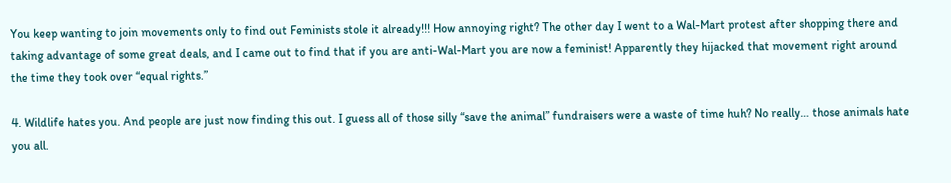You keep wanting to join movements only to find out Feminists stole it already!!! How annoying right? The other day I went to a Wal-Mart protest after shopping there and taking advantage of some great deals, and I came out to find that if you are anti-Wal-Mart you are now a feminist! Apparently they hijacked that movement right around the time they took over “equal rights.”

4. Wildlife hates you. And people are just now finding this out. I guess all of those silly “save the animal” fundraisers were a waste of time huh? No really… those animals hate you all.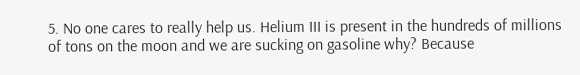5. No one cares to really help us. Helium III is present in the hundreds of millions of tons on the moon and we are sucking on gasoline why? Because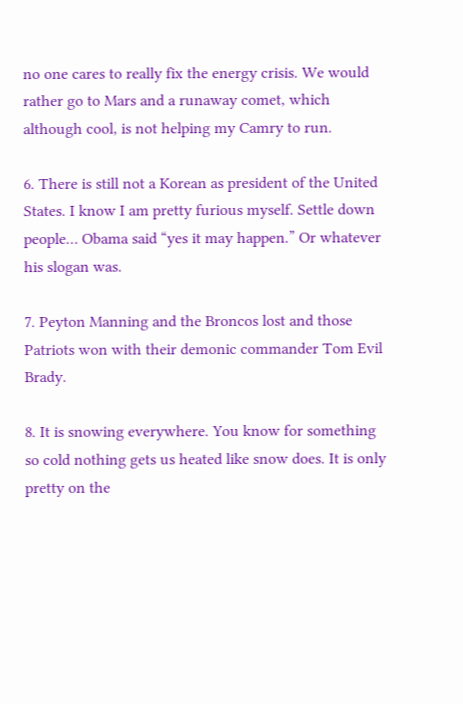no one cares to really fix the energy crisis. We would rather go to Mars and a runaway comet, which although cool, is not helping my Camry to run.

6. There is still not a Korean as president of the United States. I know I am pretty furious myself. Settle down people… Obama said “yes it may happen.” Or whatever his slogan was.

7. Peyton Manning and the Broncos lost and those Patriots won with their demonic commander Tom Evil Brady.

8. It is snowing everywhere. You know for something so cold nothing gets us heated like snow does. It is only pretty on the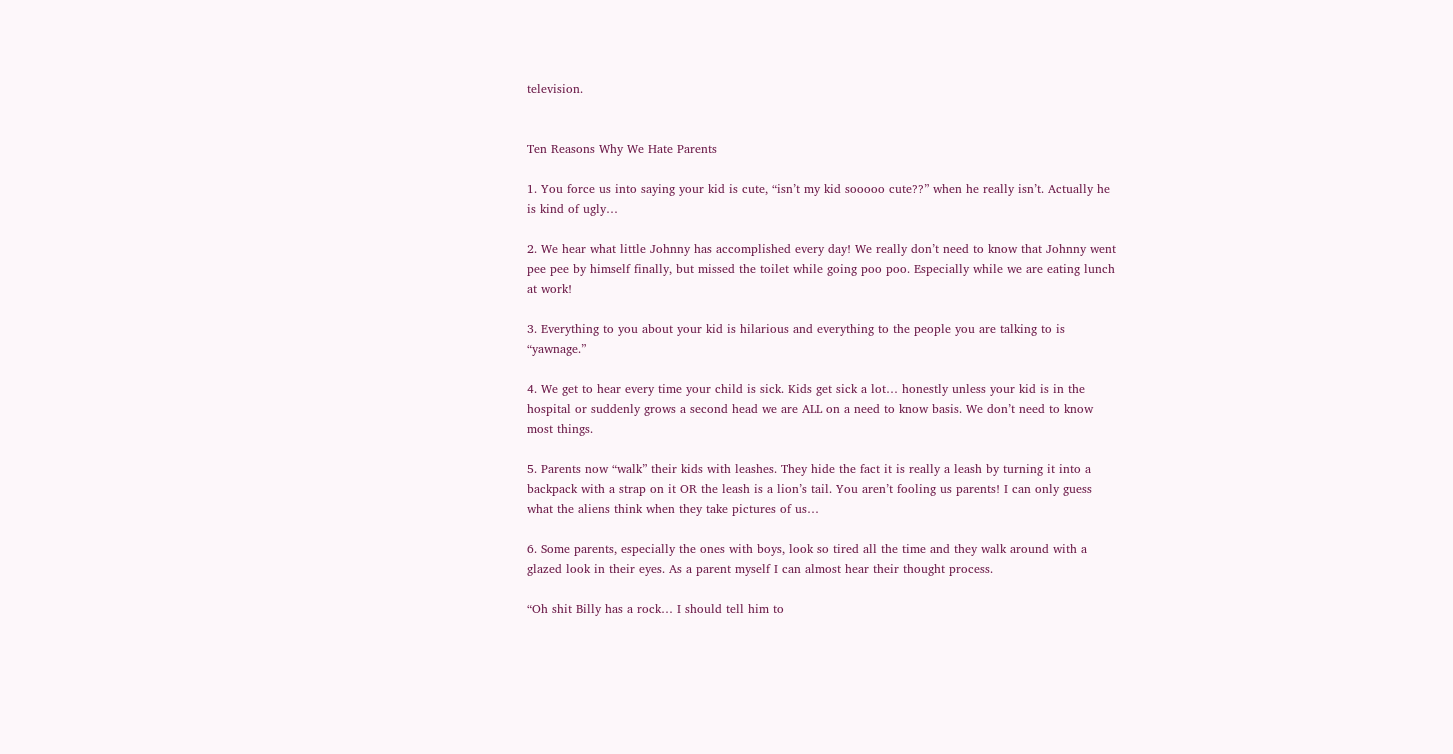television.


Ten Reasons Why We Hate Parents

1. You force us into saying your kid is cute, “isn’t my kid sooooo cute??” when he really isn’t. Actually he is kind of ugly…

2. We hear what little Johnny has accomplished every day! We really don’t need to know that Johnny went pee pee by himself finally, but missed the toilet while going poo poo. Especially while we are eating lunch at work!

3. Everything to you about your kid is hilarious and everything to the people you are talking to is “yawnage.”

4. We get to hear every time your child is sick. Kids get sick a lot… honestly unless your kid is in the hospital or suddenly grows a second head we are ALL on a need to know basis. We don’t need to know most things.

5. Parents now “walk” their kids with leashes. They hide the fact it is really a leash by turning it into a backpack with a strap on it OR the leash is a lion’s tail. You aren’t fooling us parents! I can only guess what the aliens think when they take pictures of us…

6. Some parents, especially the ones with boys, look so tired all the time and they walk around with a glazed look in their eyes. As a parent myself I can almost hear their thought process.

“Oh shit Billy has a rock… I should tell him to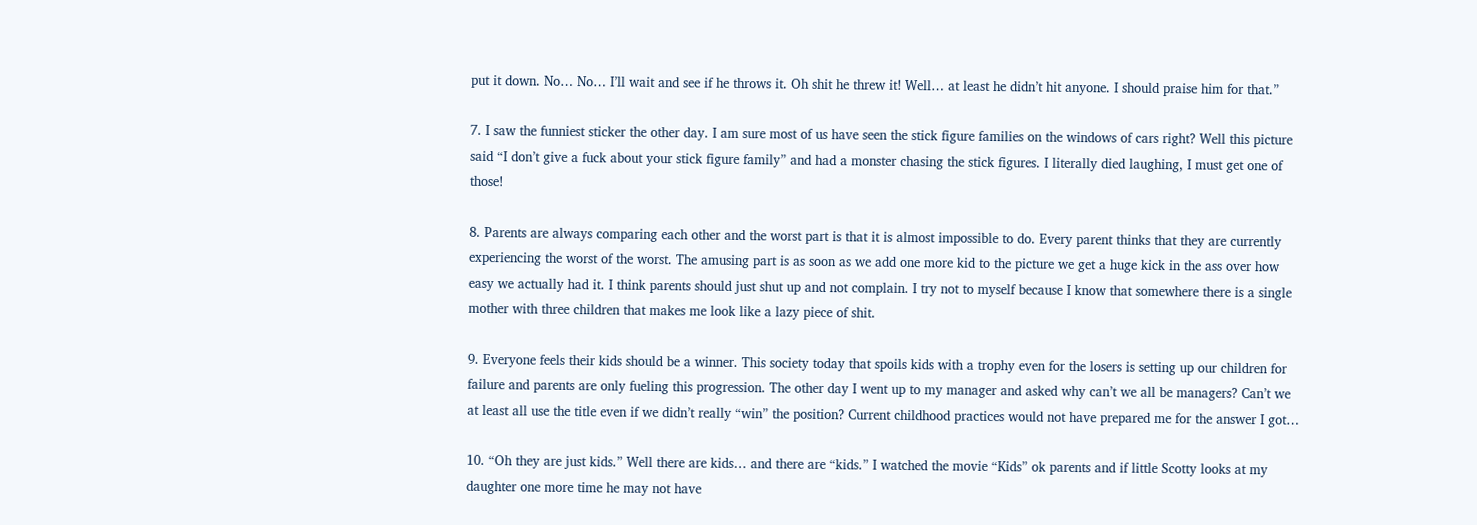put it down. No… No… I’ll wait and see if he throws it. Oh shit he threw it! Well… at least he didn’t hit anyone. I should praise him for that.”

7. I saw the funniest sticker the other day. I am sure most of us have seen the stick figure families on the windows of cars right? Well this picture said “I don’t give a fuck about your stick figure family” and had a monster chasing the stick figures. I literally died laughing, I must get one of those!

8. Parents are always comparing each other and the worst part is that it is almost impossible to do. Every parent thinks that they are currently experiencing the worst of the worst. The amusing part is as soon as we add one more kid to the picture we get a huge kick in the ass over how easy we actually had it. I think parents should just shut up and not complain. I try not to myself because I know that somewhere there is a single mother with three children that makes me look like a lazy piece of shit.

9. Everyone feels their kids should be a winner. This society today that spoils kids with a trophy even for the losers is setting up our children for failure and parents are only fueling this progression. The other day I went up to my manager and asked why can’t we all be managers? Can’t we at least all use the title even if we didn’t really “win” the position? Current childhood practices would not have prepared me for the answer I got…

10. “Oh they are just kids.” Well there are kids… and there are “kids.” I watched the movie “Kids” ok parents and if little Scotty looks at my daughter one more time he may not have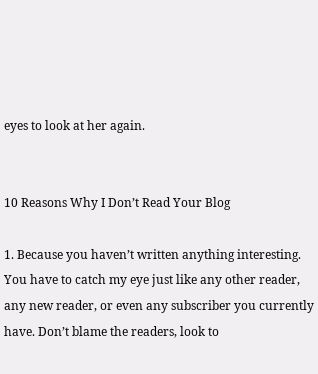eyes to look at her again.


10 Reasons Why I Don’t Read Your Blog

1. Because you haven’t written anything interesting. You have to catch my eye just like any other reader, any new reader, or even any subscriber you currently have. Don’t blame the readers, look to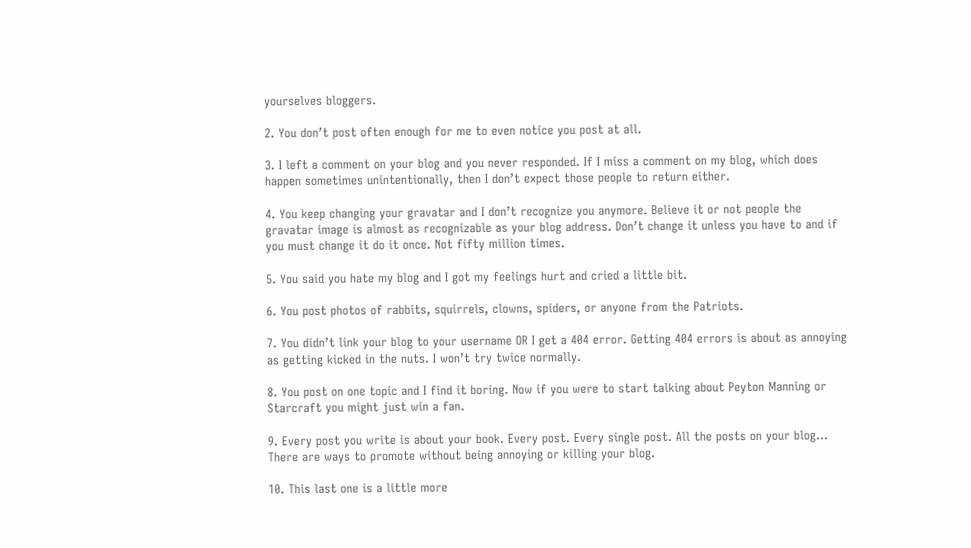yourselves bloggers.

2. You don’t post often enough for me to even notice you post at all.

3. I left a comment on your blog and you never responded. If I miss a comment on my blog, which does happen sometimes unintentionally, then I don’t expect those people to return either.

4. You keep changing your gravatar and I don’t recognize you anymore. Believe it or not people the gravatar image is almost as recognizable as your blog address. Don’t change it unless you have to and if you must change it do it once. Not fifty million times.

5. You said you hate my blog and I got my feelings hurt and cried a little bit.

6. You post photos of rabbits, squirrels, clowns, spiders, or anyone from the Patriots.

7. You didn’t link your blog to your username OR I get a 404 error. Getting 404 errors is about as annoying as getting kicked in the nuts. I won’t try twice normally.

8. You post on one topic and I find it boring. Now if you were to start talking about Peyton Manning or Starcraft you might just win a fan.

9. Every post you write is about your book. Every post. Every single post. All the posts on your blog… There are ways to promote without being annoying or killing your blog.

10. This last one is a little more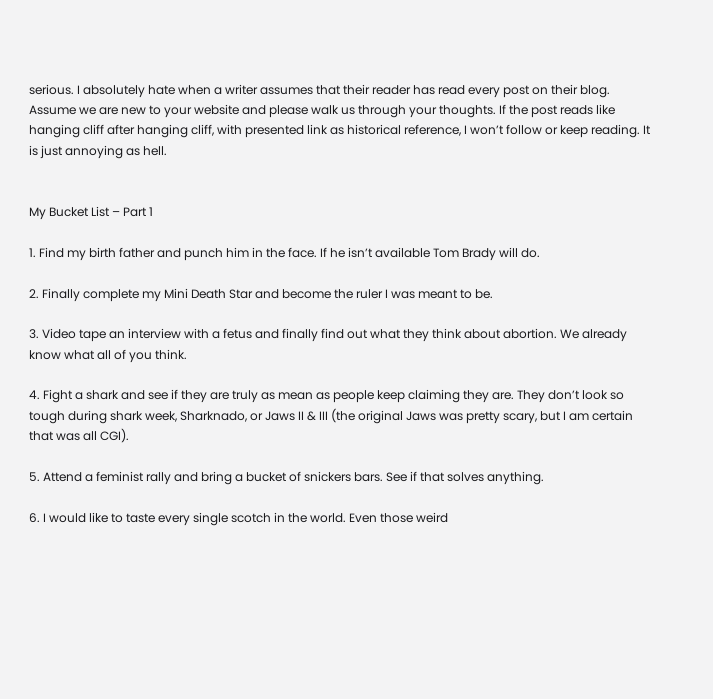serious. I absolutely hate when a writer assumes that their reader has read every post on their blog. Assume we are new to your website and please walk us through your thoughts. If the post reads like hanging cliff after hanging cliff, with presented link as historical reference, I won’t follow or keep reading. It is just annoying as hell.


My Bucket List – Part 1

1. Find my birth father and punch him in the face. If he isn’t available Tom Brady will do.

2. Finally complete my Mini Death Star and become the ruler I was meant to be.

3. Video tape an interview with a fetus and finally find out what they think about abortion. We already know what all of you think.

4. Fight a shark and see if they are truly as mean as people keep claiming they are. They don’t look so tough during shark week, Sharknado, or Jaws II & III (the original Jaws was pretty scary, but I am certain that was all CGI).

5. Attend a feminist rally and bring a bucket of snickers bars. See if that solves anything.

6. I would like to taste every single scotch in the world. Even those weird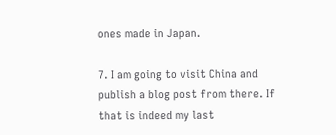ones made in Japan.

7. I am going to visit China and publish a blog post from there. If that is indeed my last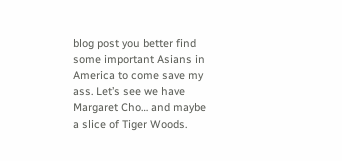blog post you better find some important Asians in America to come save my ass. Let’s see we have Margaret Cho… and maybe a slice of Tiger Woods.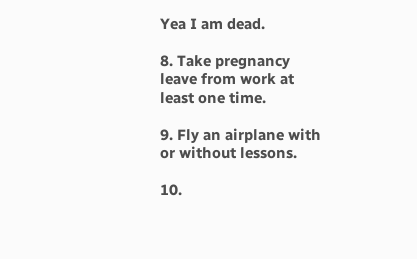Yea I am dead.

8. Take pregnancy leave from work at least one time.

9. Fly an airplane with or without lessons.

10.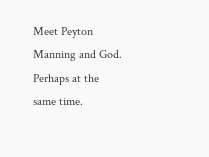Meet Peyton Manning and God. Perhaps at the same time.